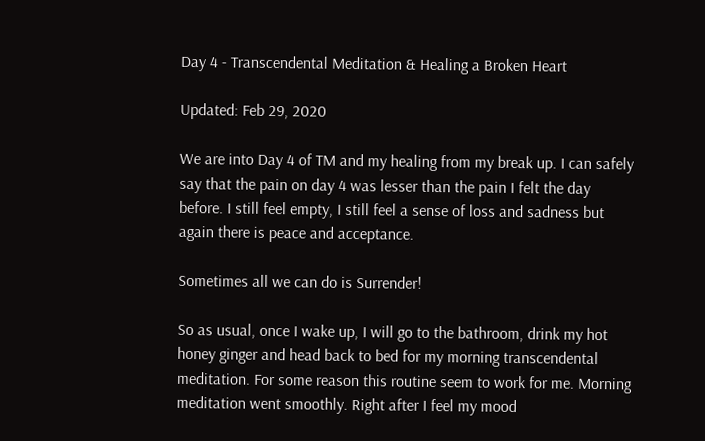Day 4 - Transcendental Meditation & Healing a Broken Heart

Updated: Feb 29, 2020

We are into Day 4 of TM and my healing from my break up. I can safely say that the pain on day 4 was lesser than the pain I felt the day before. I still feel empty, I still feel a sense of loss and sadness but again there is peace and acceptance.

Sometimes all we can do is Surrender!

So as usual, once I wake up, I will go to the bathroom, drink my hot honey ginger and head back to bed for my morning transcendental meditation. For some reason this routine seem to work for me. Morning meditation went smoothly. Right after I feel my mood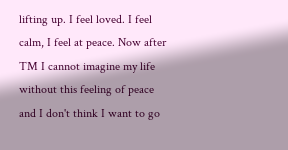lifting up. I feel loved. I feel calm, I feel at peace. Now after TM I cannot imagine my life without this feeling of peace and I don't think I want to go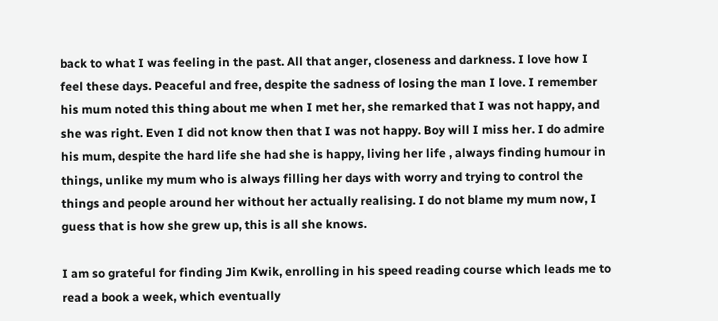back to what I was feeling in the past. All that anger, closeness and darkness. I love how I feel these days. Peaceful and free, despite the sadness of losing the man I love. I remember his mum noted this thing about me when I met her, she remarked that I was not happy, and she was right. Even I did not know then that I was not happy. Boy will I miss her. I do admire his mum, despite the hard life she had she is happy, living her life , always finding humour in things, unlike my mum who is always filling her days with worry and trying to control the things and people around her without her actually realising. I do not blame my mum now, I guess that is how she grew up, this is all she knows.

I am so grateful for finding Jim Kwik, enrolling in his speed reading course which leads me to read a book a week, which eventually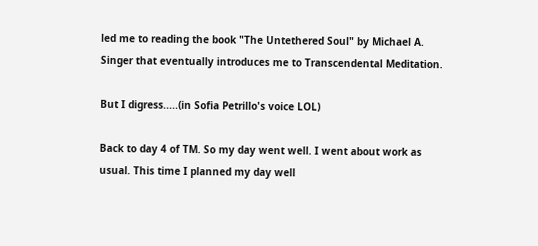led me to reading the book "The Untethered Soul" by Michael A. Singer that eventually introduces me to Transcendental Meditation.

But I digress.....(in Sofia Petrillo's voice LOL)

Back to day 4 of TM. So my day went well. I went about work as usual. This time I planned my day well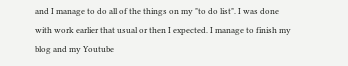and I manage to do all of the things on my "to do list". I was done with work earlier that usual or then I expected. I manage to finish my blog and my Youtube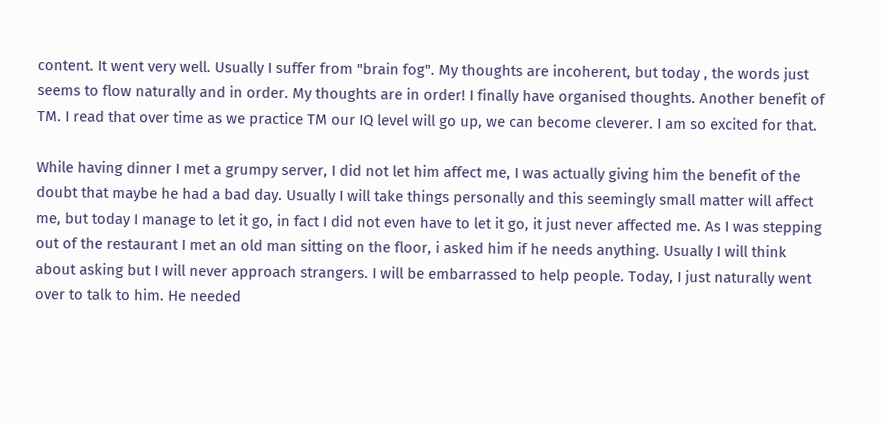content. It went very well. Usually I suffer from "brain fog". My thoughts are incoherent, but today , the words just seems to flow naturally and in order. My thoughts are in order! I finally have organised thoughts. Another benefit of TM. I read that over time as we practice TM our IQ level will go up, we can become cleverer. I am so excited for that.

While having dinner I met a grumpy server, I did not let him affect me, I was actually giving him the benefit of the doubt that maybe he had a bad day. Usually I will take things personally and this seemingly small matter will affect me, but today I manage to let it go, in fact I did not even have to let it go, it just never affected me. As I was stepping out of the restaurant I met an old man sitting on the floor, i asked him if he needs anything. Usually I will think about asking but I will never approach strangers. I will be embarrassed to help people. Today, I just naturally went over to talk to him. He needed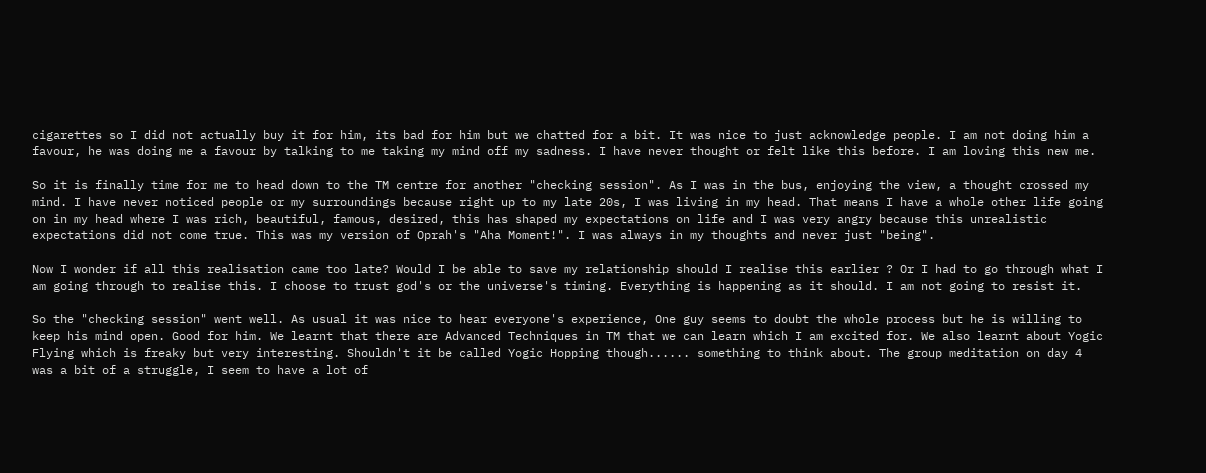cigarettes so I did not actually buy it for him, its bad for him but we chatted for a bit. It was nice to just acknowledge people. I am not doing him a favour, he was doing me a favour by talking to me taking my mind off my sadness. I have never thought or felt like this before. I am loving this new me.

So it is finally time for me to head down to the TM centre for another "checking session". As I was in the bus, enjoying the view, a thought crossed my mind. I have never noticed people or my surroundings because right up to my late 20s, I was living in my head. That means I have a whole other life going on in my head where I was rich, beautiful, famous, desired, this has shaped my expectations on life and I was very angry because this unrealistic expectations did not come true. This was my version of Oprah's "Aha Moment!". I was always in my thoughts and never just "being".

Now I wonder if all this realisation came too late? Would I be able to save my relationship should I realise this earlier ? Or I had to go through what I am going through to realise this. I choose to trust god's or the universe's timing. Everything is happening as it should. I am not going to resist it.

So the "checking session" went well. As usual it was nice to hear everyone's experience, One guy seems to doubt the whole process but he is willing to keep his mind open. Good for him. We learnt that there are Advanced Techniques in TM that we can learn which I am excited for. We also learnt about Yogic Flying which is freaky but very interesting. Shouldn't it be called Yogic Hopping though...... something to think about. The group meditation on day 4 was a bit of a struggle, I seem to have a lot of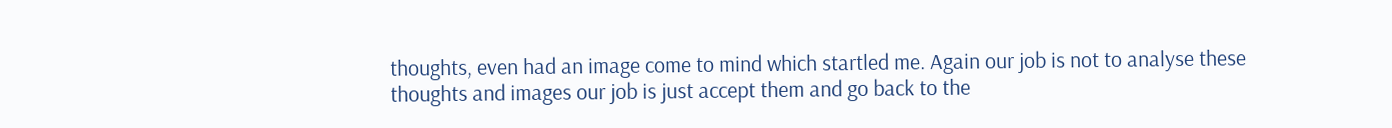thoughts, even had an image come to mind which startled me. Again our job is not to analyse these thoughts and images our job is just accept them and go back to the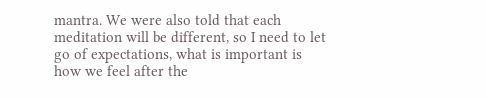mantra. We were also told that each meditation will be different, so I need to let go of expectations, what is important is how we feel after the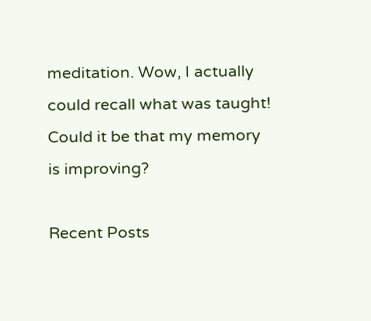meditation. Wow, I actually could recall what was taught! Could it be that my memory is improving?

Recent Posts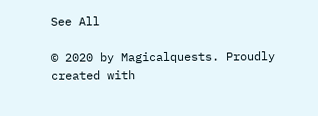See All

© 2020 by Magicalquests. Proudly created with